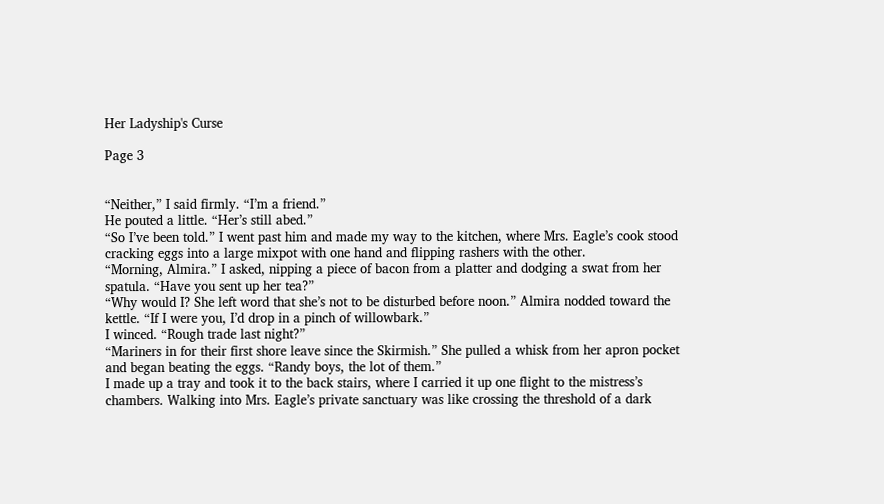Her Ladyship's Curse

Page 3


“Neither,” I said firmly. “I’m a friend.”
He pouted a little. “Her’s still abed.”
“So I’ve been told.” I went past him and made my way to the kitchen, where Mrs. Eagle’s cook stood cracking eggs into a large mixpot with one hand and flipping rashers with the other.
“Morning, Almira.” I asked, nipping a piece of bacon from a platter and dodging a swat from her spatula. “Have you sent up her tea?”
“Why would I? She left word that she’s not to be disturbed before noon.” Almira nodded toward the kettle. “If I were you, I’d drop in a pinch of willowbark.”
I winced. “Rough trade last night?”
“Mariners in for their first shore leave since the Skirmish.” She pulled a whisk from her apron pocket and began beating the eggs. “Randy boys, the lot of them.”
I made up a tray and took it to the back stairs, where I carried it up one flight to the mistress’s chambers. Walking into Mrs. Eagle’s private sanctuary was like crossing the threshold of a dark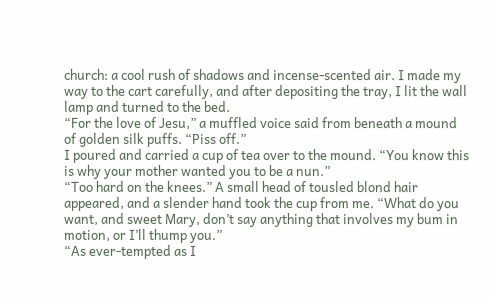church: a cool rush of shadows and incense-scented air. I made my way to the cart carefully, and after depositing the tray, I lit the wall lamp and turned to the bed.
“For the love of Jesu,” a muffled voice said from beneath a mound of golden silk puffs. “Piss off.”
I poured and carried a cup of tea over to the mound. “You know this is why your mother wanted you to be a nun.”
“Too hard on the knees.” A small head of tousled blond hair appeared, and a slender hand took the cup from me. “What do you want, and sweet Mary, don’t say anything that involves my bum in motion, or I’ll thump you.”
“As ever-tempted as I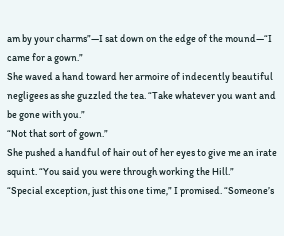am by your charms”—I sat down on the edge of the mound—“I came for a gown.”
She waved a hand toward her armoire of indecently beautiful negligees as she guzzled the tea. “Take whatever you want and be gone with you.”
“Not that sort of gown.”
She pushed a handful of hair out of her eyes to give me an irate squint. “You said you were through working the Hill.”
“Special exception, just this one time,” I promised. “Someone’s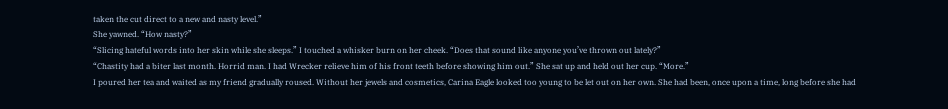taken the cut direct to a new and nasty level.”
She yawned. “How nasty?”
“Slicing hateful words into her skin while she sleeps.” I touched a whisker burn on her cheek. “Does that sound like anyone you’ve thrown out lately?”
“Chastity had a biter last month. Horrid man. I had Wrecker relieve him of his front teeth before showing him out.” She sat up and held out her cup. “More.”
I poured her tea and waited as my friend gradually roused. Without her jewels and cosmetics, Carina Eagle looked too young to be let out on her own. She had been, once upon a time, long before she had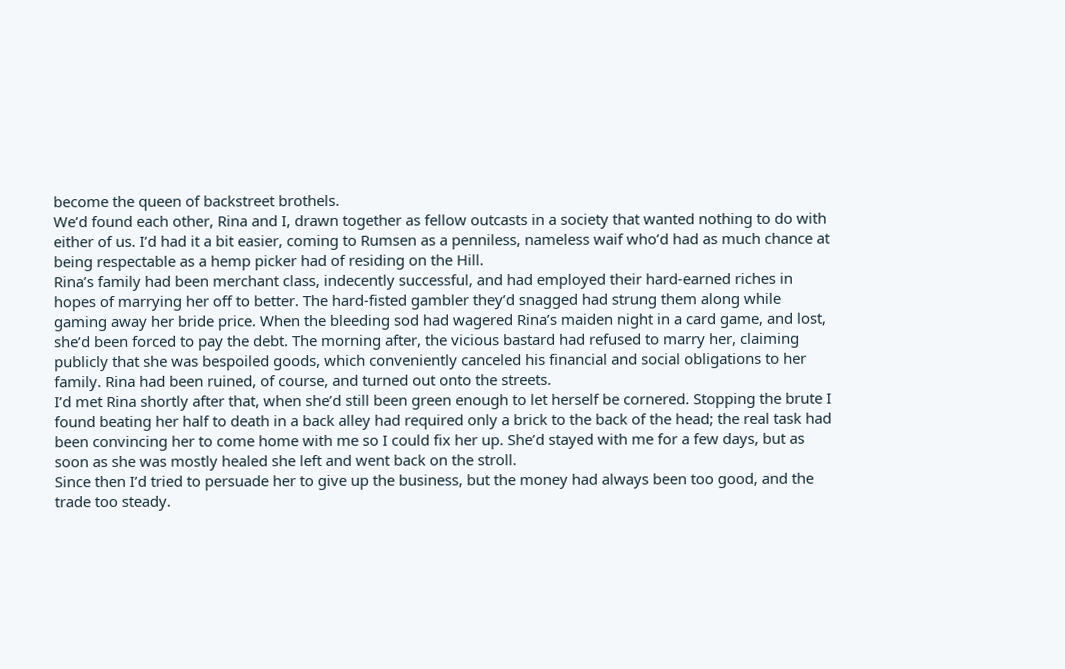become the queen of backstreet brothels.
We’d found each other, Rina and I, drawn together as fellow outcasts in a society that wanted nothing to do with either of us. I’d had it a bit easier, coming to Rumsen as a penniless, nameless waif who’d had as much chance at being respectable as a hemp picker had of residing on the Hill.
Rina’s family had been merchant class, indecently successful, and had employed their hard-earned riches in hopes of marrying her off to better. The hard-fisted gambler they’d snagged had strung them along while gaming away her bride price. When the bleeding sod had wagered Rina’s maiden night in a card game, and lost, she’d been forced to pay the debt. The morning after, the vicious bastard had refused to marry her, claiming publicly that she was bespoiled goods, which conveniently canceled his financial and social obligations to her family. Rina had been ruined, of course, and turned out onto the streets.
I’d met Rina shortly after that, when she’d still been green enough to let herself be cornered. Stopping the brute I found beating her half to death in a back alley had required only a brick to the back of the head; the real task had been convincing her to come home with me so I could fix her up. She’d stayed with me for a few days, but as soon as she was mostly healed she left and went back on the stroll.
Since then I’d tried to persuade her to give up the business, but the money had always been too good, and the trade too steady.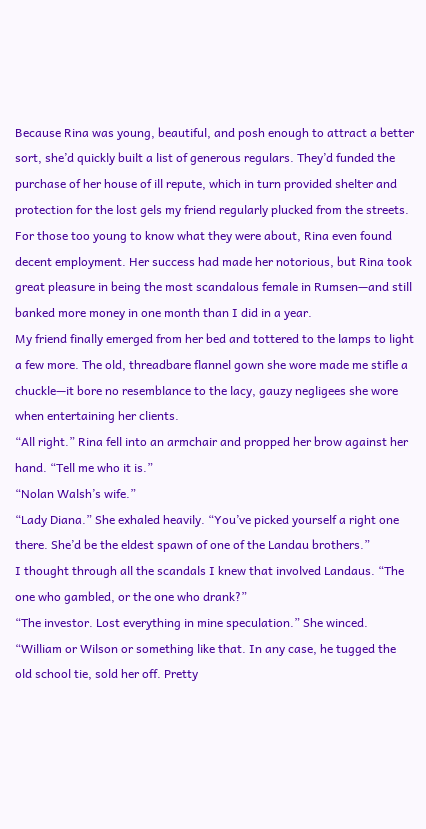Because Rina was young, beautiful, and posh enough to attract a better sort, she’d quickly built a list of generous regulars. They’d funded the purchase of her house of ill repute, which in turn provided shelter and protection for the lost gels my friend regularly plucked from the streets. For those too young to know what they were about, Rina even found decent employment. Her success had made her notorious, but Rina took great pleasure in being the most scandalous female in Rumsen—and still banked more money in one month than I did in a year.
My friend finally emerged from her bed and tottered to the lamps to light a few more. The old, threadbare flannel gown she wore made me stifle a chuckle—it bore no resemblance to the lacy, gauzy negligees she wore when entertaining her clients.
“All right.” Rina fell into an armchair and propped her brow against her hand. “Tell me who it is.”
“Nolan Walsh’s wife.”
“Lady Diana.” She exhaled heavily. “You’ve picked yourself a right one there. She’d be the eldest spawn of one of the Landau brothers.”
I thought through all the scandals I knew that involved Landaus. “The one who gambled, or the one who drank?”
“The investor. Lost everything in mine speculation.” She winced. “William or Wilson or something like that. In any case, he tugged the old school tie, sold her off. Pretty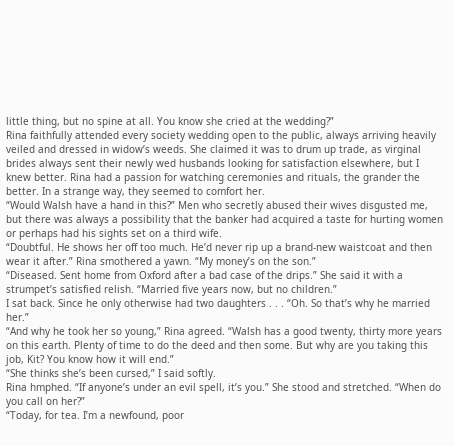little thing, but no spine at all. You know she cried at the wedding?”
Rina faithfully attended every society wedding open to the public, always arriving heavily veiled and dressed in widow’s weeds. She claimed it was to drum up trade, as virginal brides always sent their newly wed husbands looking for satisfaction elsewhere, but I knew better. Rina had a passion for watching ceremonies and rituals, the grander the better. In a strange way, they seemed to comfort her.
“Would Walsh have a hand in this?” Men who secretly abused their wives disgusted me, but there was always a possibility that the banker had acquired a taste for hurting women or perhaps had his sights set on a third wife.
“Doubtful. He shows her off too much. He’d never rip up a brand-new waistcoat and then wear it after.” Rina smothered a yawn. “My money’s on the son.”
“Diseased. Sent home from Oxford after a bad case of the drips.” She said it with a strumpet’s satisfied relish. “Married five years now, but no children.”
I sat back. Since he only otherwise had two daughters . . . “Oh. So that’s why he married her.”
“And why he took her so young,” Rina agreed. “Walsh has a good twenty, thirty more years on this earth. Plenty of time to do the deed and then some. But why are you taking this job, Kit? You know how it will end.”
“She thinks she’s been cursed,” I said softly.
Rina hmphed. “If anyone’s under an evil spell, it’s you.” She stood and stretched. “When do you call on her?”
“Today, for tea. I’m a newfound, poor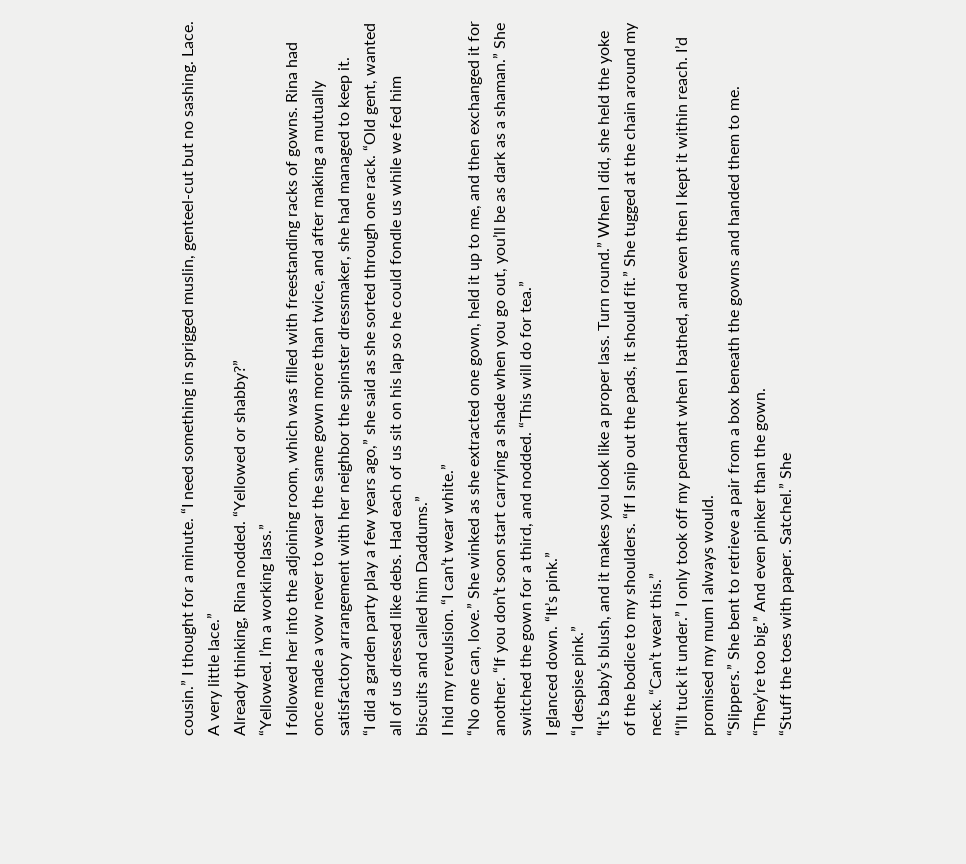cousin.” I thought for a minute. “I need something in sprigged muslin, genteel-cut but no sashing. Lace. A very little lace.”
Already thinking, Rina nodded. “Yellowed or shabby?”
“Yellowed. I’m a working lass.”
I followed her into the adjoining room, which was filled with freestanding racks of gowns. Rina had once made a vow never to wear the same gown more than twice, and after making a mutually satisfactory arrangement with her neighbor the spinster dressmaker, she had managed to keep it.
“I did a garden party play a few years ago,” she said as she sorted through one rack. “Old gent, wanted all of us dressed like debs. Had each of us sit on his lap so he could fondle us while we fed him biscuits and called him Daddums.”
I hid my revulsion. “I can’t wear white.”
“No one can, love.” She winked as she extracted one gown, held it up to me, and then exchanged it for another. “If you don’t soon start carrying a shade when you go out, you’ll be as dark as a shaman.” She switched the gown for a third, and nodded. “This will do for tea.”
I glanced down. “It’s pink.”
“I despise pink.”
“It’s baby’s blush, and it makes you look like a proper lass. Turn round.” When I did, she held the yoke of the bodice to my shoulders. “If I snip out the pads, it should fit.” She tugged at the chain around my neck. “Can’t wear this.”
“I’ll tuck it under.” I only took off my pendant when I bathed, and even then I kept it within reach. I’d promised my mum I always would.
“Slippers.” She bent to retrieve a pair from a box beneath the gowns and handed them to me.
“They’re too big.” And even pinker than the gown.
“Stuff the toes with paper. Satchel.” She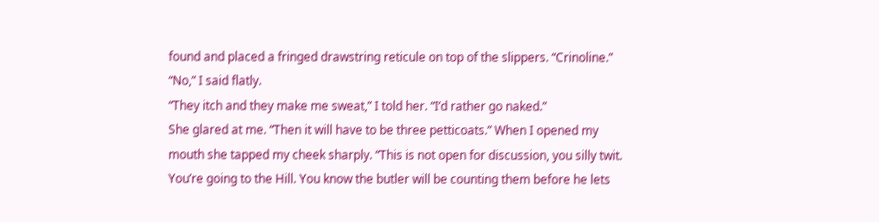found and placed a fringed drawstring reticule on top of the slippers. “Crinoline.”
“No,” I said flatly.
“They itch and they make me sweat,” I told her. “I’d rather go naked.”
She glared at me. “Then it will have to be three petticoats.” When I opened my mouth she tapped my cheek sharply. “This is not open for discussion, you silly twit. You’re going to the Hill. You know the butler will be counting them before he lets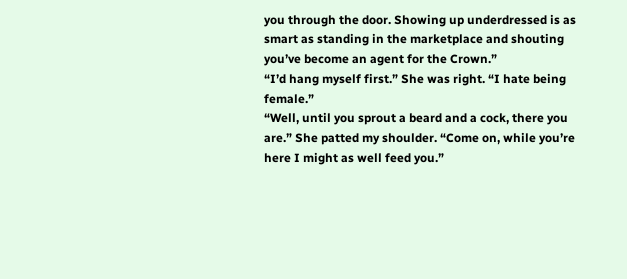you through the door. Showing up underdressed is as smart as standing in the marketplace and shouting you’ve become an agent for the Crown.”
“I’d hang myself first.” She was right. “I hate being female.”
“Well, until you sprout a beard and a cock, there you are.” She patted my shoulder. “Come on, while you’re here I might as well feed you.”